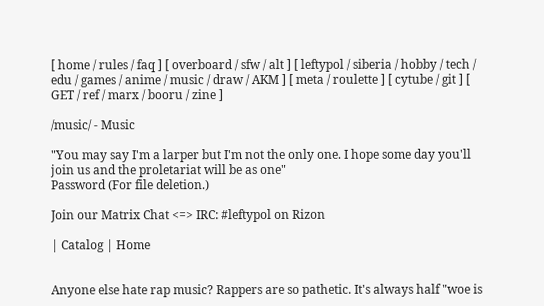[ home / rules / faq ] [ overboard / sfw / alt ] [ leftypol / siberia / hobby / tech / edu / games / anime / music / draw / AKM ] [ meta / roulette ] [ cytube / git ] [ GET / ref / marx / booru / zine ]

/music/ - Music

"You may say I'm a larper but I'm not the only one. I hope some day you'll join us and the proletariat will be as one"
Password (For file deletion.)

Join our Matrix Chat <=> IRC: #leftypol on Rizon

| Catalog | Home


Anyone else hate rap music? Rappers are so pathetic. It's always half "woe is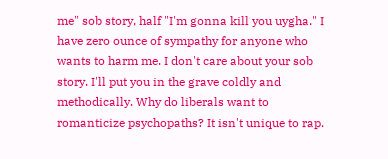me" sob story, half "I'm gonna kill you uygha." I have zero ounce of sympathy for anyone who wants to harm me. I don't care about your sob story. I'll put you in the grave coldly and methodically. Why do liberals want to romanticize psychopaths? It isn't unique to rap.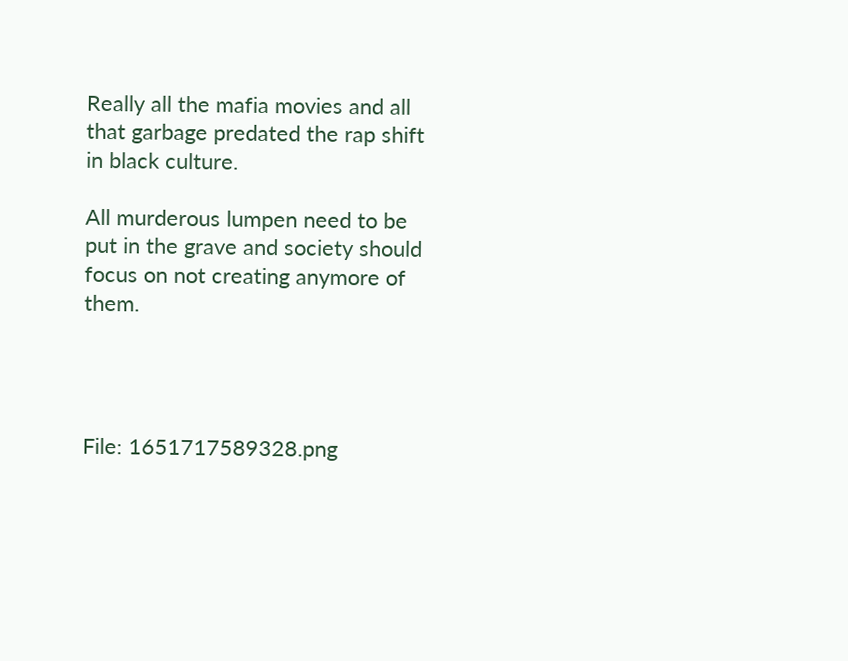Really all the mafia movies and all that garbage predated the rap shift in black culture.

All murderous lumpen need to be put in the grave and society should focus on not creating anymore of them.




File: 1651717589328.png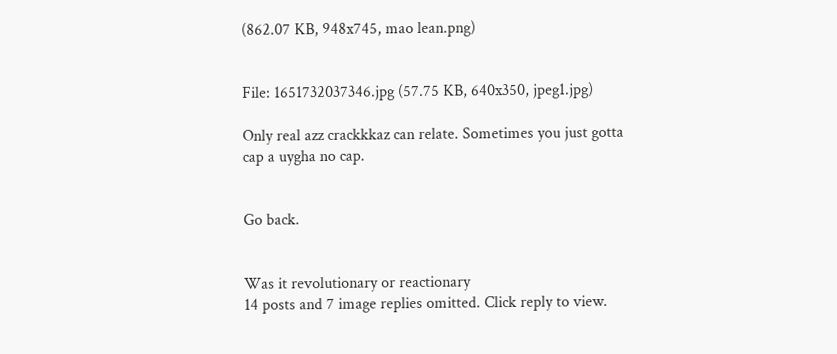(862.07 KB, 948x745, mao lean.png)


File: 1651732037346.jpg (57.75 KB, 640x350, jpeg1.jpg)

Only real azz crackkkaz can relate. Sometimes you just gotta cap a uygha no cap.


Go back.


Was it revolutionary or reactionary
14 posts and 7 image replies omitted. Click reply to view.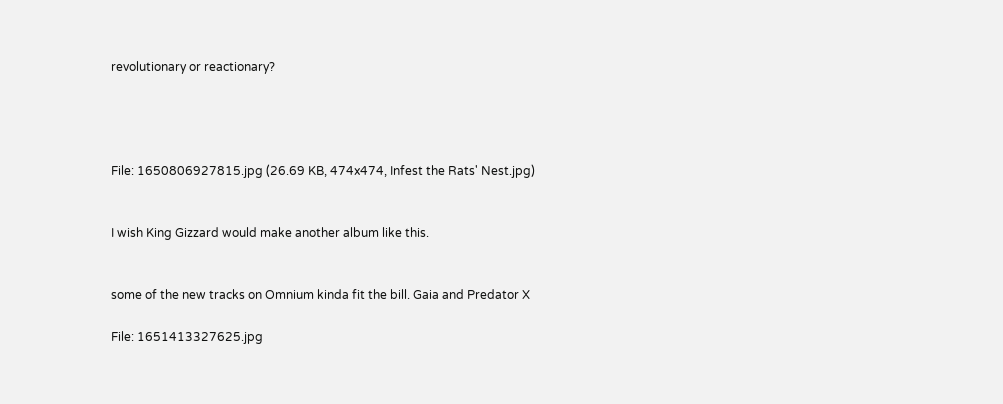revolutionary or reactionary?




File: 1650806927815.jpg (26.69 KB, 474x474, Infest the Rats' Nest.jpg)


I wish King Gizzard would make another album like this.


some of the new tracks on Omnium kinda fit the bill. Gaia and Predator X

File: 1651413327625.jpg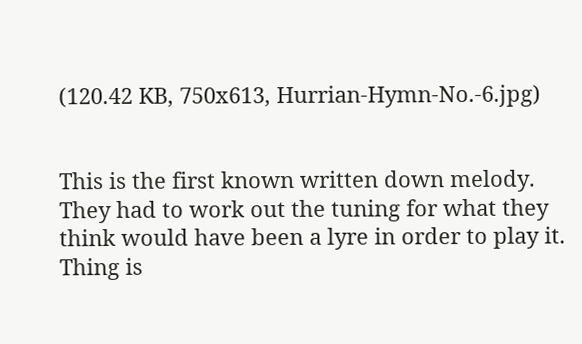(120.42 KB, 750x613, Hurrian-Hymn-No.-6.jpg)


This is the first known written down melody. They had to work out the tuning for what they think would have been a lyre in order to play it. Thing is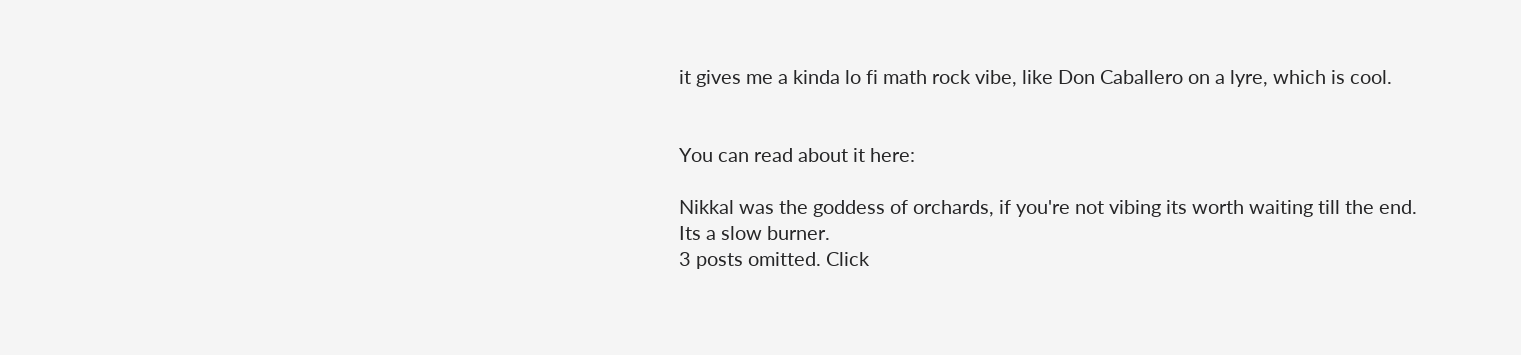it gives me a kinda lo fi math rock vibe, like Don Caballero on a lyre, which is cool.


You can read about it here:

Nikkal was the goddess of orchards, if you're not vibing its worth waiting till the end. Its a slow burner.
3 posts omitted. Click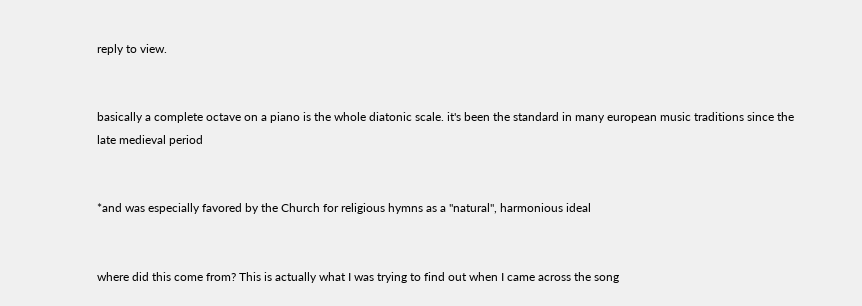reply to view.


basically a complete octave on a piano is the whole diatonic scale. it's been the standard in many european music traditions since the late medieval period


*and was especially favored by the Church for religious hymns as a "natural", harmonious ideal


where did this come from? This is actually what I was trying to find out when I came across the song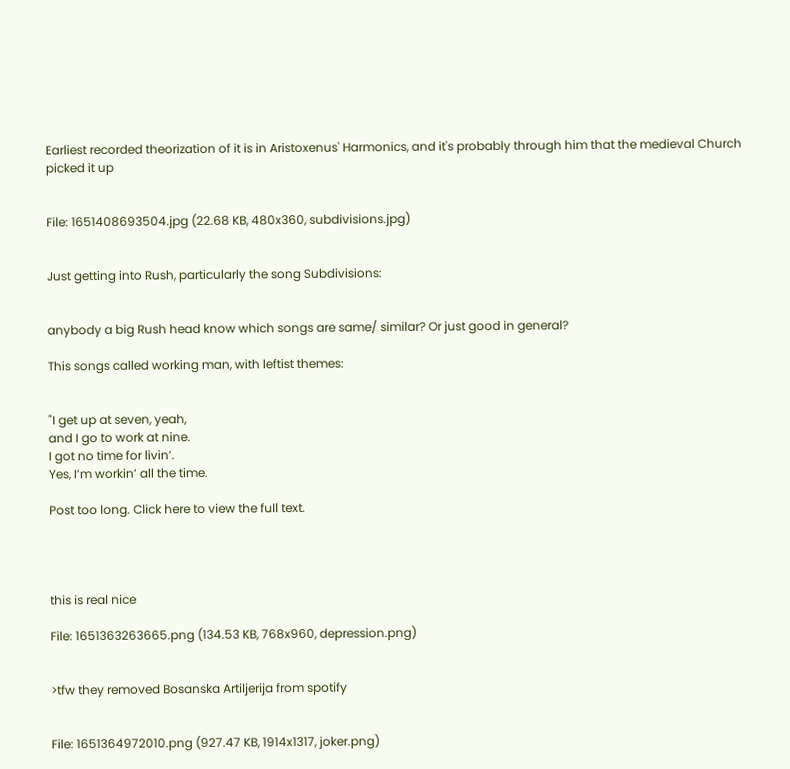Earliest recorded theorization of it is in Aristoxenus' Harmonics, and it's probably through him that the medieval Church picked it up


File: 1651408693504.jpg (22.68 KB, 480x360, subdivisions.jpg)


Just getting into Rush, particularly the song Subdivisions:


anybody a big Rush head know which songs are same/ similar? Or just good in general?

This songs called working man, with leftist themes:


"I get up at seven, yeah,
and I go to work at nine.
I got no time for livin’.
Yes, I’m workin’ all the time.

Post too long. Click here to view the full text.




this is real nice

File: 1651363263665.png (134.53 KB, 768x960, depression.png)


>tfw they removed Bosanska Artiljerija from spotify


File: 1651364972010.png (927.47 KB, 1914x1317, joker.png)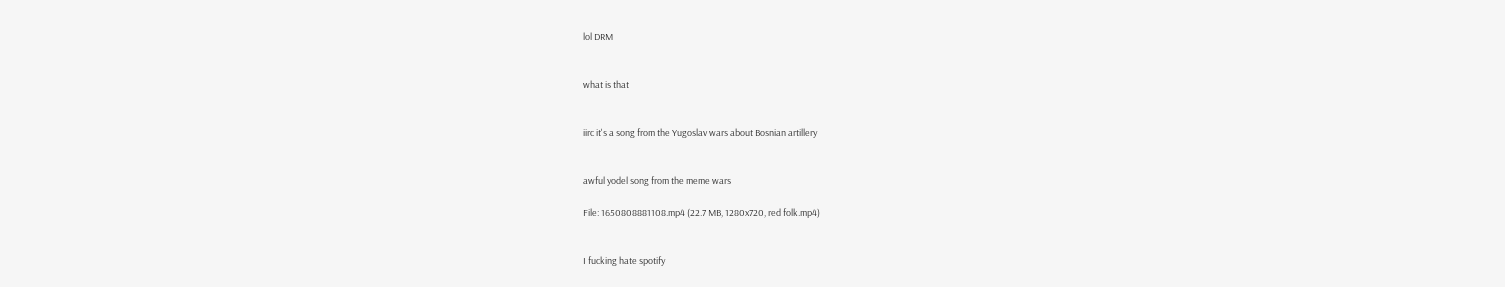lol DRM


what is that


iirc it's a song from the Yugoslav wars about Bosnian artillery


awful yodel song from the meme wars

File: 1650808881108.mp4 (22.7 MB, 1280x720, red folk.mp4)


I fucking hate spotify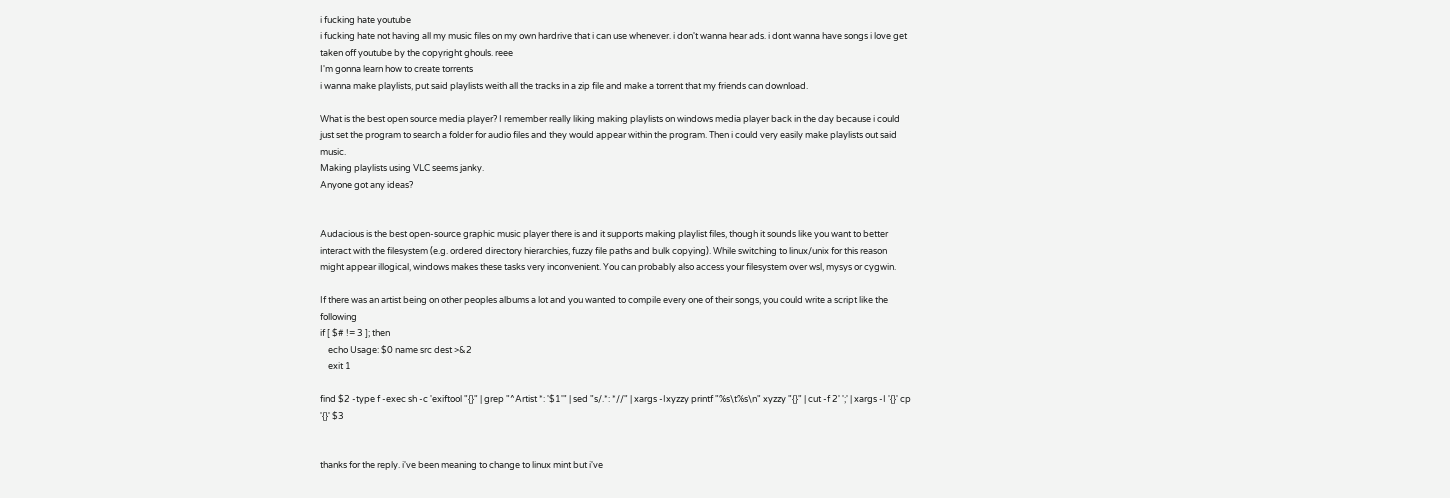i fucking hate youtube
i fucking hate not having all my music files on my own hardrive that i can use whenever. i don't wanna hear ads. i dont wanna have songs i love get taken off youtube by the copyright ghouls. reee
I'm gonna learn how to create torrents
i wanna make playlists, put said playlists weith all the tracks in a zip file and make a torrent that my friends can download.

What is the best open source media player? I remember really liking making playlists on windows media player back in the day because i could just set the program to search a folder for audio files and they would appear within the program. Then i could very easily make playlists out said music.
Making playlists using VLC seems janky.
Anyone got any ideas?


Audacious is the best open-source graphic music player there is and it supports making playlist files, though it sounds like you want to better interact with the filesystem (e.g. ordered directory hierarchies, fuzzy file paths and bulk copying). While switching to linux/unix for this reason might appear illogical, windows makes these tasks very inconvenient. You can probably also access your filesystem over wsl, mysys or cygwin.

If there was an artist being on other peoples albums a lot and you wanted to compile every one of their songs, you could write a script like the following
if [ $# != 3 ]; then
    echo Usage: $0 name src dest >&2
    exit 1

find $2 -type f -exec sh -c 'exiftool "{}" | grep "^Artist *: '$1'" | sed "s/.*: *//" | xargs -Ixyzzy printf "%s\t%s\n" xyzzy "{}" | cut -f 2' ';' | xargs -I '{}' cp '{}' $3


thanks for the reply. i've been meaning to change to linux mint but i've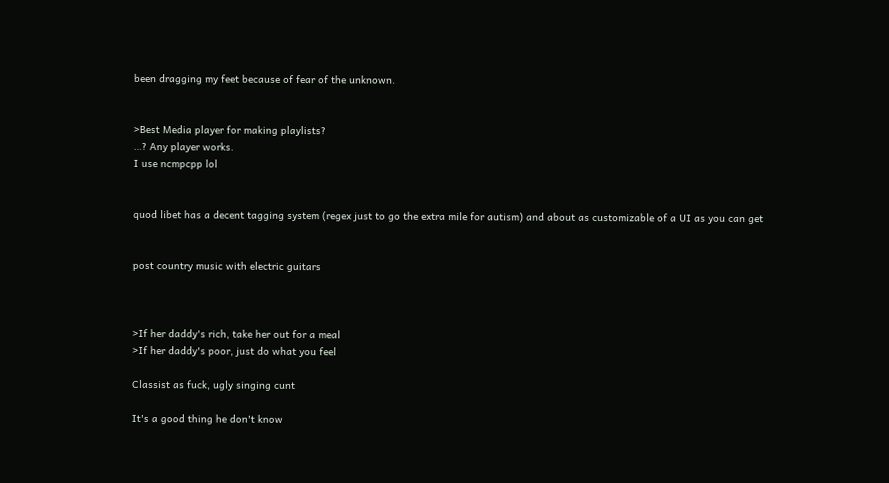been dragging my feet because of fear of the unknown.


>Best Media player for making playlists?
…? Any player works.
I use ncmpcpp lol


quod libet has a decent tagging system (regex just to go the extra mile for autism) and about as customizable of a UI as you can get


post country music with electric guitars



>If her daddy's rich, take her out for a meal
>If her daddy's poor, just do what you feel

Classist as fuck, ugly singing cunt

It's a good thing he don't know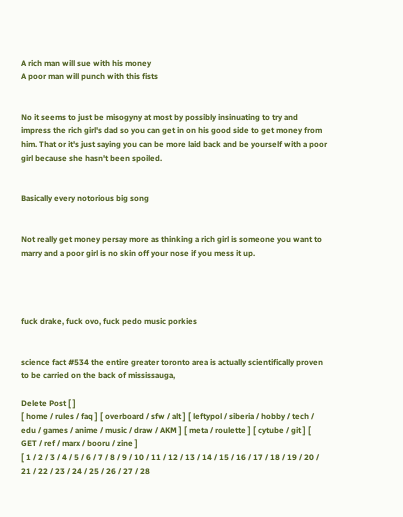A rich man will sue with his money
A poor man will punch with this fists


No it seems to just be misogyny at most by possibly insinuating to try and impress the rich girl's dad so you can get in on his good side to get money from him. That or it's just saying you can be more laid back and be yourself with a poor girl because she hasn't been spoiled.


Basically every notorious big song


Not really get money persay more as thinking a rich girl is someone you want to marry and a poor girl is no skin off your nose if you mess it up.




fuck drake, fuck ovo, fuck pedo music porkies


science fact #534 the entire greater toronto area is actually scientifically proven to be carried on the back of mississauga,

Delete Post [ ]
[ home / rules / faq ] [ overboard / sfw / alt ] [ leftypol / siberia / hobby / tech / edu / games / anime / music / draw / AKM ] [ meta / roulette ] [ cytube / git ] [ GET / ref / marx / booru / zine ]
[ 1 / 2 / 3 / 4 / 5 / 6 / 7 / 8 / 9 / 10 / 11 / 12 / 13 / 14 / 15 / 16 / 17 / 18 / 19 / 20 / 21 / 22 / 23 / 24 / 25 / 26 / 27 / 28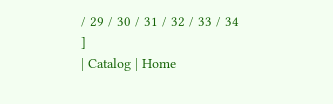/ 29 / 30 / 31 / 32 / 33 / 34 ]
| Catalog | Home